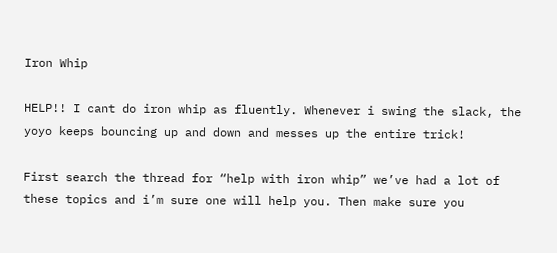Iron Whip

HELP!! I cant do iron whip as fluently. Whenever i swing the slack, the yoyo keeps bouncing up and down and messes up the entire trick!

First search the thread for “help with iron whip” we’ve had a lot of these topics and i’m sure one will help you. Then make sure you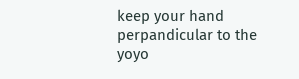keep your hand perpandicular to the yoyo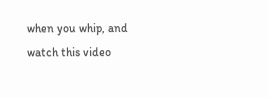when you whip, and watch this video